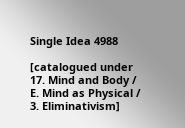Single Idea 4988

[catalogued under 17. Mind and Body / E. Mind as Physical / 3. Eliminativism]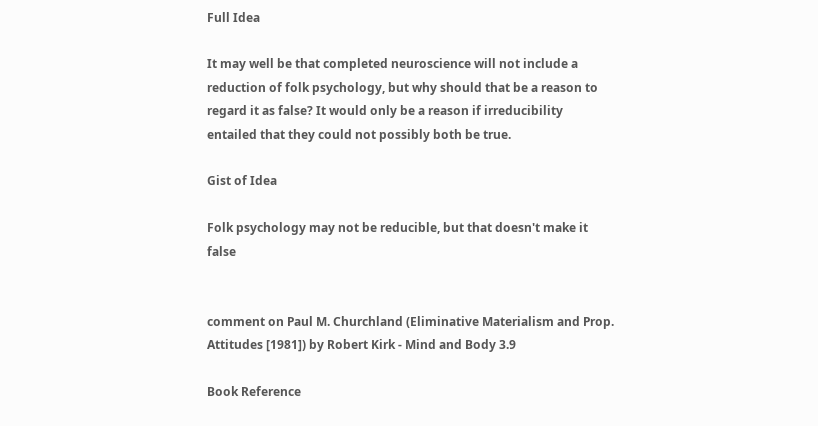Full Idea

It may well be that completed neuroscience will not include a reduction of folk psychology, but why should that be a reason to regard it as false? It would only be a reason if irreducibility entailed that they could not possibly both be true.

Gist of Idea

Folk psychology may not be reducible, but that doesn't make it false


comment on Paul M. Churchland (Eliminative Materialism and Prop. Attitudes [1981]) by Robert Kirk - Mind and Body 3.9

Book Reference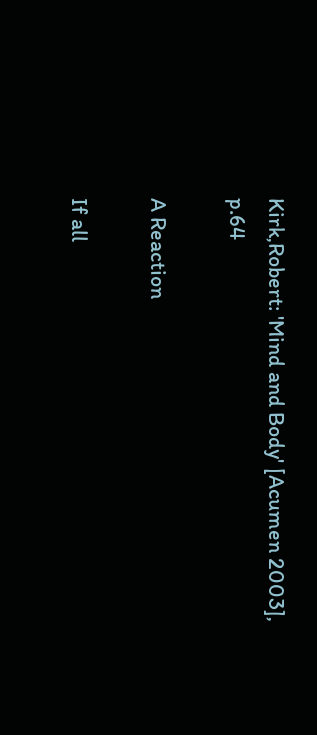Kirk,Robert: 'Mind and Body' [Acumen 2003], p.64

A Reaction

If all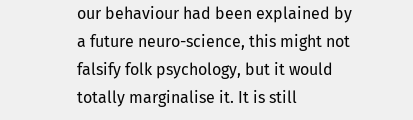our behaviour had been explained by a future neuro-science, this might not falsify folk psychology, but it would totally marginalise it. It is still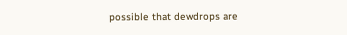possible that dewdrops are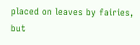placed on leaves by fairies, but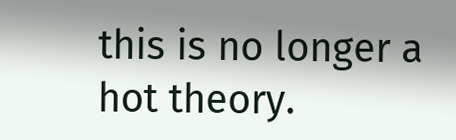this is no longer a hot theory.